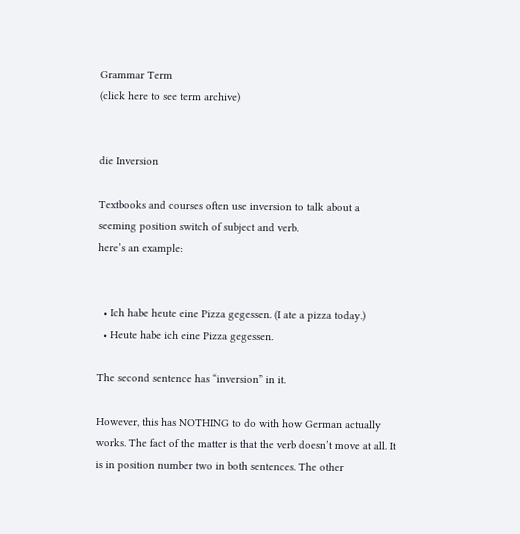Grammar Term
(click here to see term archive)


die Inversion

Textbooks and courses often use inversion to talk about a seeming position switch of subject and verb.
here’s an example:


  • Ich habe heute eine Pizza gegessen. (I ate a pizza today.)
  • Heute habe ich eine Pizza gegessen.

The second sentence has “inversion” in it.

However, this has NOTHING to do with how German actually works. The fact of the matter is that the verb doesn’t move at all. It is in position number two in both sentences. The other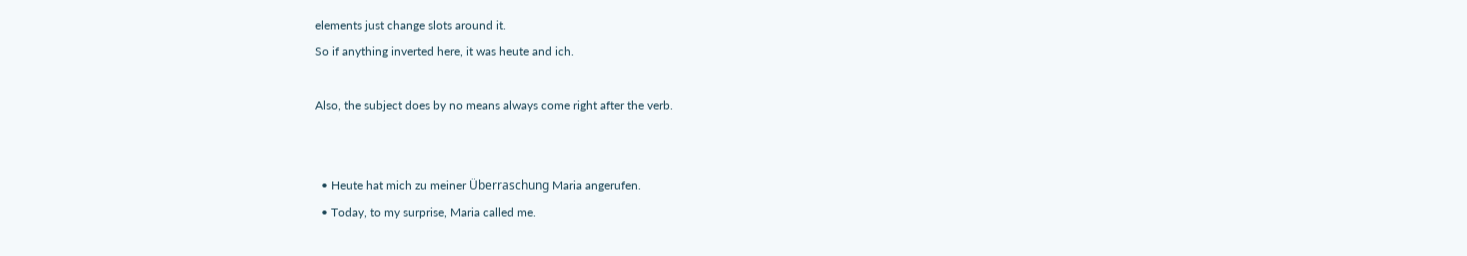elements just change slots around it.
So if anything inverted here, it was heute and ich.

Also, the subject does by no means always come right after the verb.


  • Heute hat mich zu meiner Überraschung Maria angerufen.
  • Today, to my surprise, Maria called me.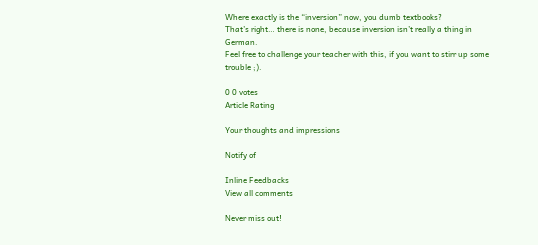Where exactly is the “inversion” now, you dumb textbooks?
That’s right… there is none, because inversion isn’t really a thing in German.
Feel free to challenge your teacher with this, if you want to stirr up some trouble ;).

0 0 votes
Article Rating

Your thoughts and impressions

Notify of

Inline Feedbacks
View all comments

Never miss out!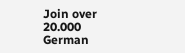Join over 20.000 German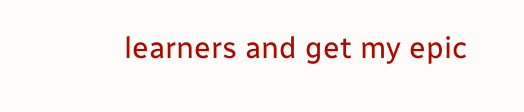learners and get my epic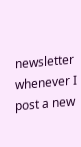newsletter whenever I post a new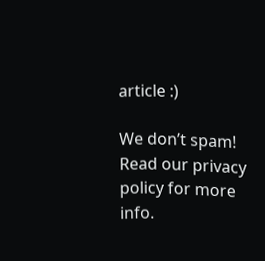article :)

We don’t spam! Read our privacy policy for more info.